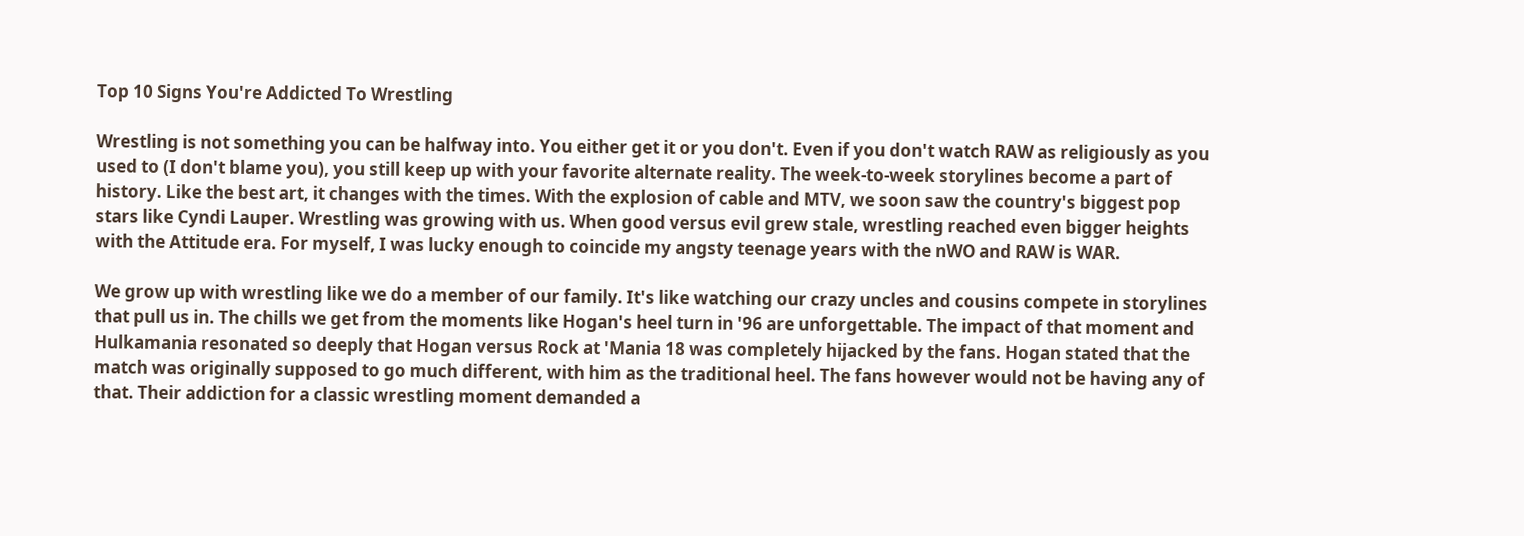Top 10 Signs You're Addicted To Wrestling

Wrestling is not something you can be halfway into. You either get it or you don't. Even if you don't watch RAW as religiously as you used to (I don't blame you), you still keep up with your favorite alternate reality. The week-to-week storylines become a part of history. Like the best art, it changes with the times. With the explosion of cable and MTV, we soon saw the country's biggest pop stars like Cyndi Lauper. Wrestling was growing with us. When good versus evil grew stale, wrestling reached even bigger heights with the Attitude era. For myself, I was lucky enough to coincide my angsty teenage years with the nWO and RAW is WAR.

We grow up with wrestling like we do a member of our family. It's like watching our crazy uncles and cousins compete in storylines that pull us in. The chills we get from the moments like Hogan's heel turn in '96 are unforgettable. The impact of that moment and Hulkamania resonated so deeply that Hogan versus Rock at 'Mania 18 was completely hijacked by the fans. Hogan stated that the match was originally supposed to go much different, with him as the traditional heel. The fans however would not be having any of that. Their addiction for a classic wrestling moment demanded a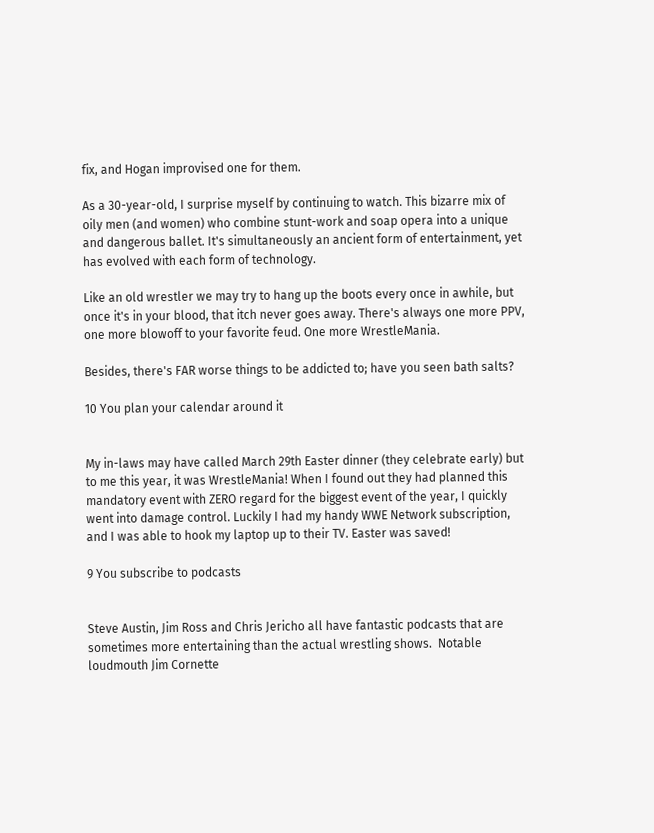fix, and Hogan improvised one for them.

As a 30-year-old, I surprise myself by continuing to watch. This bizarre mix of oily men (and women) who combine stunt-work and soap opera into a unique and dangerous ballet. It's simultaneously an ancient form of entertainment, yet has evolved with each form of technology.

Like an old wrestler we may try to hang up the boots every once in awhile, but once it's in your blood, that itch never goes away. There's always one more PPV, one more blowoff to your favorite feud. One more WrestleMania.

Besides, there's FAR worse things to be addicted to; have you seen bath salts?

10 You plan your calendar around it


My in-laws may have called March 29th Easter dinner (they celebrate early) but to me this year, it was WrestleMania! When I found out they had planned this mandatory event with ZERO regard for the biggest event of the year, I quickly went into damage control. Luckily I had my handy WWE Network subscription, and I was able to hook my laptop up to their TV. Easter was saved!

9 You subscribe to podcasts


Steve Austin, Jim Ross and Chris Jericho all have fantastic podcasts that are sometimes more entertaining than the actual wrestling shows.  Notable loudmouth Jim Cornette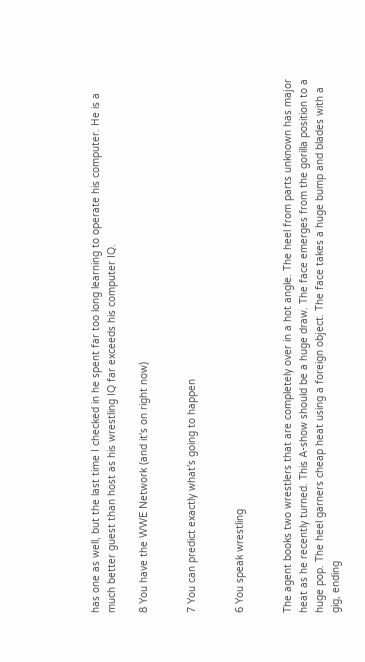has one as well, but the last time I checked in he spent far too long learning to operate his computer. He is a much better guest than host as his wrestling IQ far exceeds his computer IQ.

8 You have the WWE Network (and it's on right now)


7 You can predict exactly what's going to happen


6 You speak wrestling


The agent books two wrestlers that are completely over in a hot angle. The heel from parts unknown has major heat as he recently turned. This A-show should be a huge draw. The face emerges from the gorilla position to a huge pop. The heel garners cheap heat using a foreign object. The face takes a huge bump and blades with a gig, ending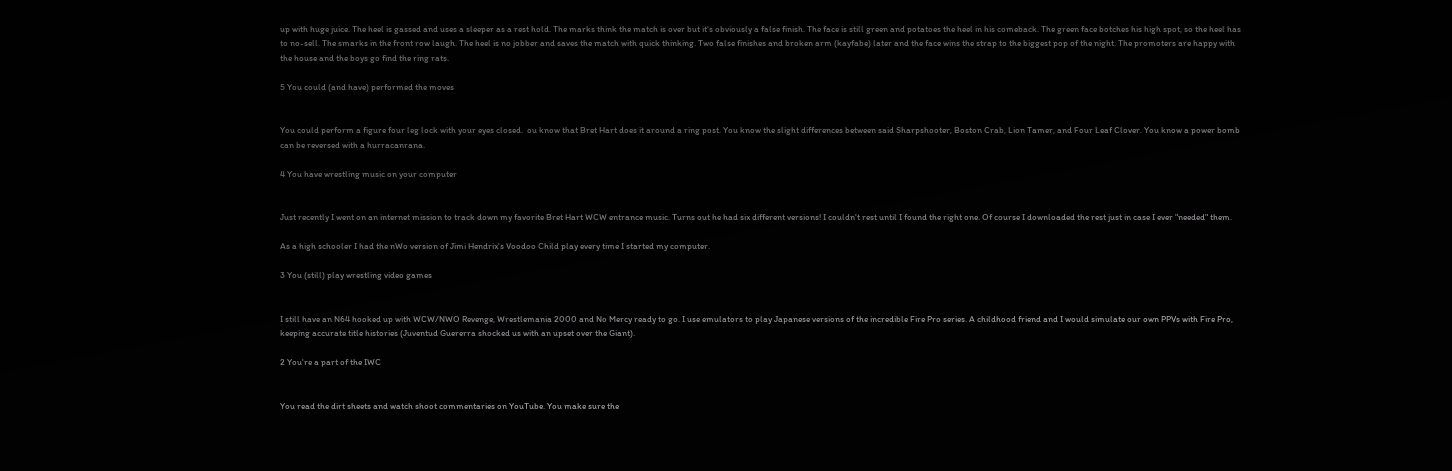up with huge juice. The heel is gassed and uses a sleeper as a rest hold. The marks think the match is over but it's obviously a false finish. The face is still green and potatoes the heel in his comeback. The green face botches his high spot, so the heel has to no-sell. The smarks in the front row laugh. The heel is no jobber and saves the match with quick thinking. Two false finishes and broken arm (kayfabe) later and the face wins the strap to the biggest pop of the night. The promoters are happy with the house and the boys go find the ring rats.

5 You could (and have) performed the moves


You could perform a figure four leg lock with your eyes closed.  ou know that Bret Hart does it around a ring post. You know the slight differences between said Sharpshooter, Boston Crab, Lion Tamer, and Four Leaf Clover. You know a power bomb can be reversed with a hurracanrana.

4 You have wrestling music on your computer


Just recently I went on an internet mission to track down my favorite Bret Hart WCW entrance music. Turns out he had six different versions! I couldn't rest until I found the right one. Of course I downloaded the rest just in case I ever "needed" them.

As a high schooler I had the nWo version of Jimi Hendrix's Voodoo Child play every time I started my computer.

3 You (still) play wrestling video games


I still have an N64 hooked up with WCW/NWO Revenge, Wrestlemania 2000 and No Mercy ready to go. I use emulators to play Japanese versions of the incredible Fire Pro series. A childhood friend and I would simulate our own PPVs with Fire Pro, keeping accurate title histories (Juventud Guererra shocked us with an upset over the Giant).

2 You're a part of the IWC


You read the dirt sheets and watch shoot commentaries on YouTube. You make sure the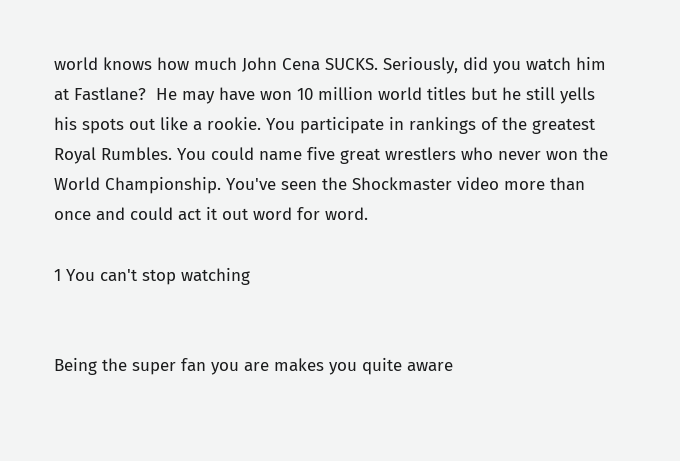world knows how much John Cena SUCKS. Seriously, did you watch him at Fastlane?  He may have won 10 million world titles but he still yells his spots out like a rookie. You participate in rankings of the greatest Royal Rumbles. You could name five great wrestlers who never won the World Championship. You've seen the Shockmaster video more than once and could act it out word for word.

1 You can't stop watching


Being the super fan you are makes you quite aware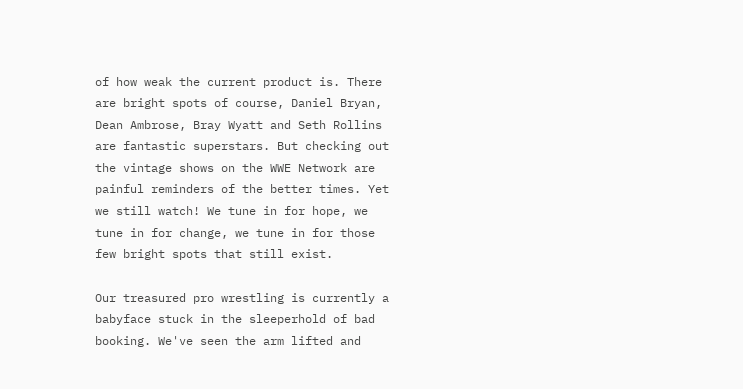of how weak the current product is. There are bright spots of course, Daniel Bryan, Dean Ambrose, Bray Wyatt and Seth Rollins are fantastic superstars. But checking out the vintage shows on the WWE Network are painful reminders of the better times. Yet we still watch! We tune in for hope, we tune in for change, we tune in for those few bright spots that still exist.

Our treasured pro wrestling is currently a babyface stuck in the sleeperhold of bad booking. We've seen the arm lifted and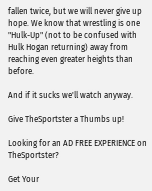fallen twice, but we will never give up hope. We know that wrestling is one "Hulk-Up" (not to be confused with Hulk Hogan returning) away from reaching even greater heights than before.

And if it sucks we'll watch anyway.

Give TheSportster a Thumbs up!

Looking for an AD FREE EXPERIENCE on TheSportster?

Get Your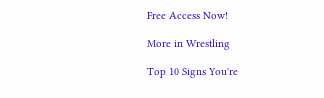Free Access Now!

More in Wrestling

Top 10 Signs You're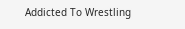Addicted To Wrestling